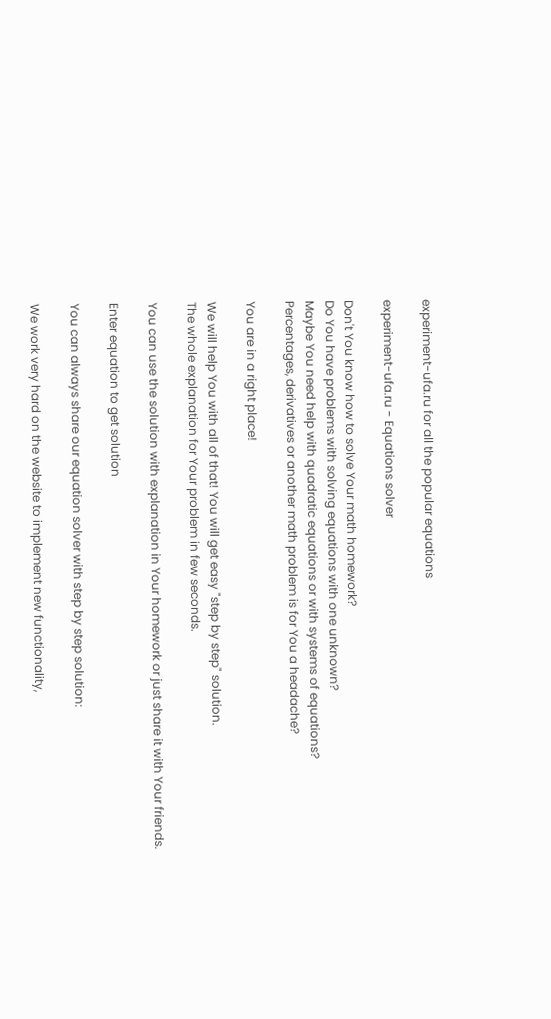experiment-ufa.ru for all the popular equations

experiment-ufa.ru - Equations solver

Don't You know how to solve Your math homework?
Do You have problems with solving equations with one unknown?
Maybe You need help with quadratic equations or with systems of equations?
Percentages, derivatives or another math problem is for You a headache?

You are in a right place!

We will help You with all of that! You will get easy "step by step" solution.
The whole explanation for Your problem in few seconds.

You can use the solution with explanation in Your homework or just share it with Your friends.

Enter equation to get solution

You can always share our equation solver with step by step solution:

We work very hard on the website to implement new functionality,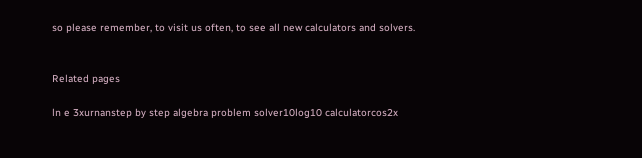so please remember, to visit us often, to see all new calculators and solvers.


Related pages

ln e 3xurnanstep by step algebra problem solver10log10 calculatorcos2x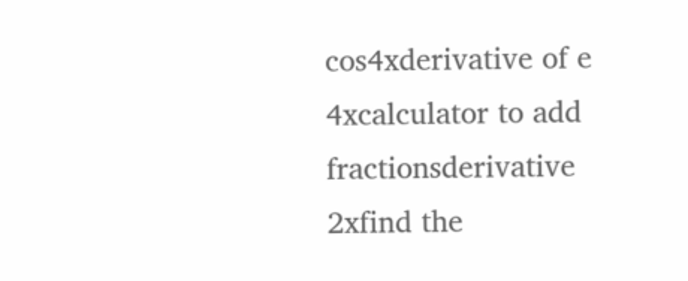cos4xderivative of e 4xcalculator to add fractionsderivative 2xfind the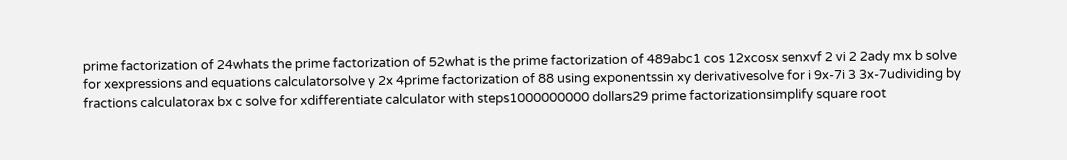prime factorization of 24whats the prime factorization of 52what is the prime factorization of 489abc1 cos 12xcosx senxvf 2 vi 2 2ady mx b solve for xexpressions and equations calculatorsolve y 2x 4prime factorization of 88 using exponentssin xy derivativesolve for i 9x-7i 3 3x-7udividing by fractions calculatorax bx c solve for xdifferentiate calculator with steps1000000000 dollars29 prime factorizationsimplify square root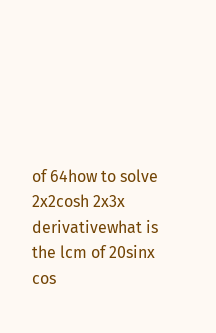of 64how to solve 2x2cosh 2x3x derivativewhat is the lcm of 20sinx cos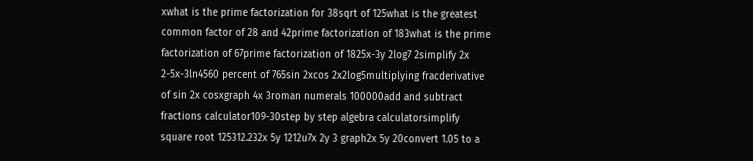xwhat is the prime factorization for 38sqrt of 125what is the greatest common factor of 28 and 42prime factorization of 183what is the prime factorization of 67prime factorization of 1825x-3y 2log7 2simplify 2x 2-5x-3ln4560 percent of 765sin 2xcos 2x2log5multiplying fracderivative of sin 2x cosxgraph 4x 3roman numerals 100000add and subtract fractions calculator109-30step by step algebra calculatorsimplify square root 125312.232x 5y 1212u7x 2y 3 graph2x 5y 20convert 1.05 to a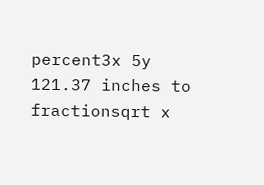percent3x 5y 121.37 inches to fractionsqrt x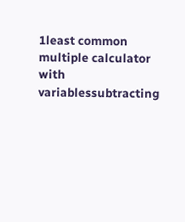1least common multiple calculator with variablessubtracting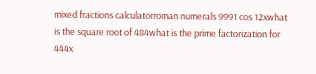mixed fractions calculatorroman numerals 9991 cos 12xwhat is the square root of 484what is the prime factorization for 444x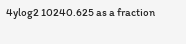4ylog2 10240.625 as a fraction